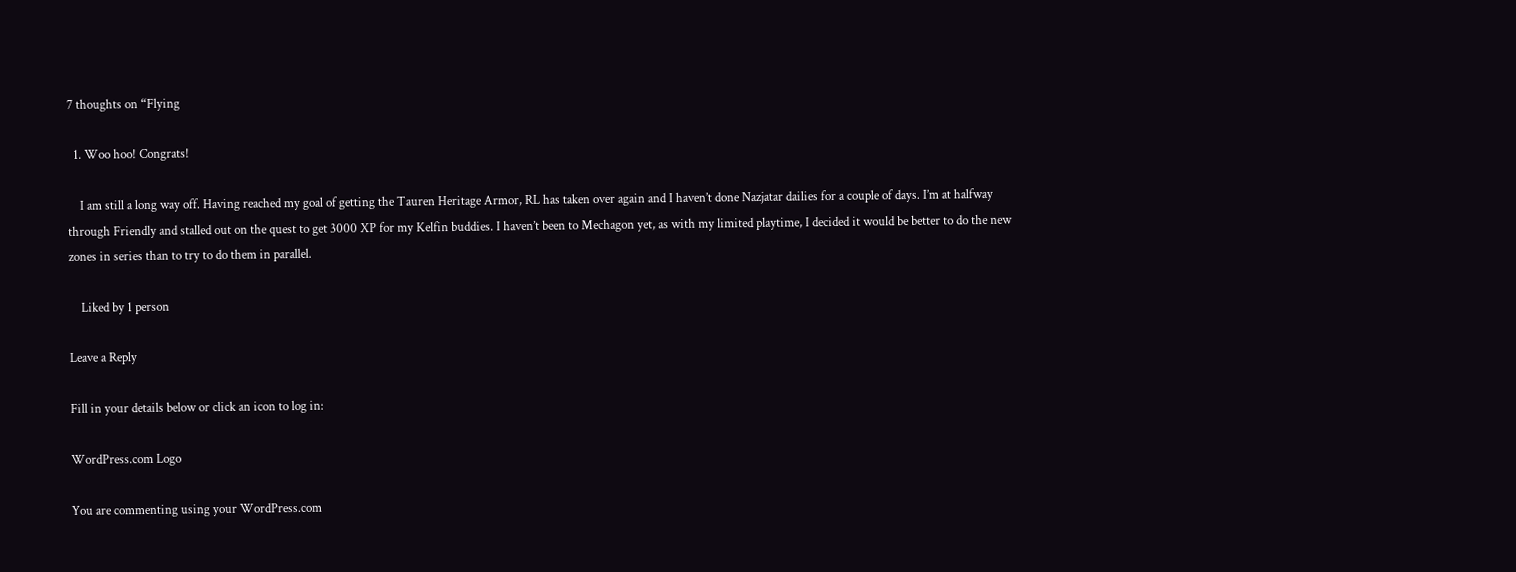7 thoughts on “Flying

  1. Woo hoo! Congrats!

    I am still a long way off. Having reached my goal of getting the Tauren Heritage Armor, RL has taken over again and I haven’t done Nazjatar dailies for a couple of days. I’m at halfway through Friendly and stalled out on the quest to get 3000 XP for my Kelfin buddies. I haven’t been to Mechagon yet, as with my limited playtime, I decided it would be better to do the new zones in series than to try to do them in parallel.

    Liked by 1 person

Leave a Reply

Fill in your details below or click an icon to log in:

WordPress.com Logo

You are commenting using your WordPress.com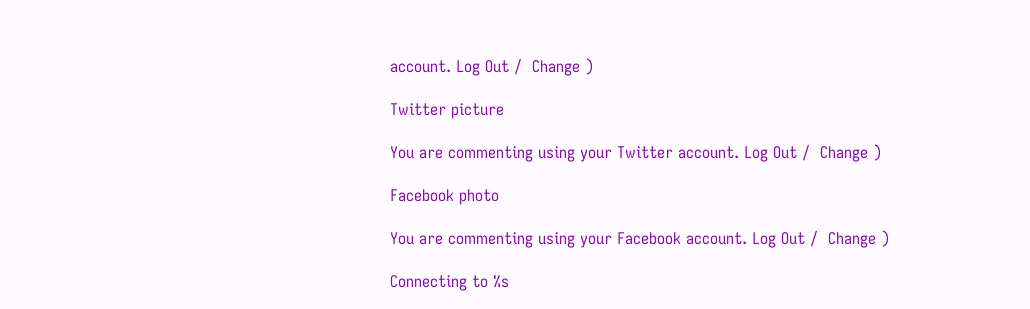account. Log Out /  Change )

Twitter picture

You are commenting using your Twitter account. Log Out /  Change )

Facebook photo

You are commenting using your Facebook account. Log Out /  Change )

Connecting to %s